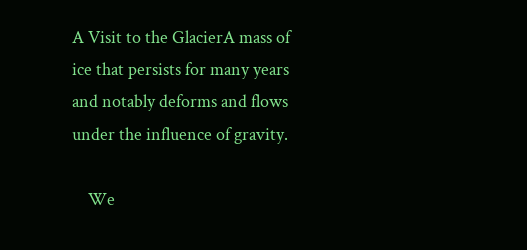A Visit to the GlacierA mass of ice that persists for many years and notably deforms and flows under the influence of gravity.

    We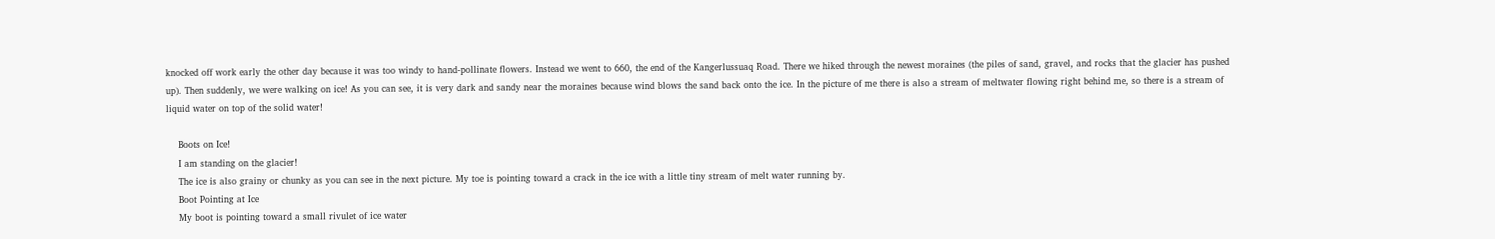knocked off work early the other day because it was too windy to hand-pollinate flowers. Instead we went to 660, the end of the Kangerlussuaq Road. There we hiked through the newest moraines (the piles of sand, gravel, and rocks that the glacier has pushed up). Then suddenly, we were walking on ice! As you can see, it is very dark and sandy near the moraines because wind blows the sand back onto the ice. In the picture of me there is also a stream of meltwater flowing right behind me, so there is a stream of liquid water on top of the solid water!

    Boots on Ice!
    I am standing on the glacier!
    The ice is also grainy or chunky as you can see in the next picture. My toe is pointing toward a crack in the ice with a little tiny stream of melt water running by.
    Boot Pointing at Ice
    My boot is pointing toward a small rivulet of ice water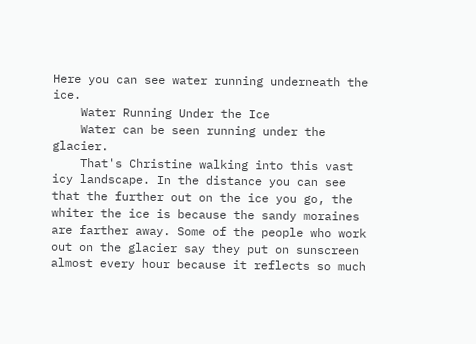Here you can see water running underneath the ice.
    Water Running Under the Ice
    Water can be seen running under the glacier.
    That's Christine walking into this vast icy landscape. In the distance you can see that the further out on the ice you go, the whiter the ice is because the sandy moraines are farther away. Some of the people who work out on the glacier say they put on sunscreen almost every hour because it reflects so much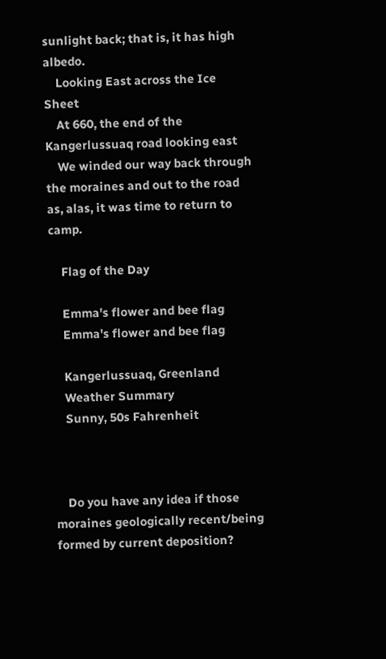sunlight back; that is, it has high albedo.
    Looking East across the Ice Sheet
    At 660, the end of the Kangerlussuaq road looking east
    We winded our way back through the moraines and out to the road as, alas, it was time to return to camp.

    Flag of the Day

    Emma's flower and bee flag
    Emma's flower and bee flag

    Kangerlussuaq, Greenland
    Weather Summary
    Sunny, 50s Fahrenheit



    Do you have any idea if those moraines geologically recent/being formed by current deposition?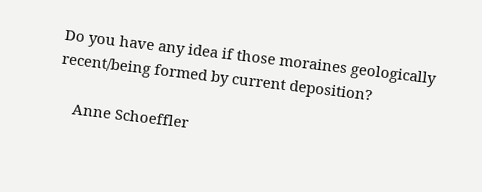Do you have any idea if those moraines geologically recent/being formed by current deposition?

    Anne Schoeffler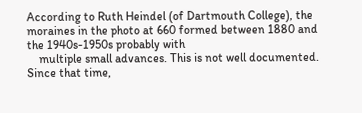According to Ruth Heindel (of Dartmouth College), the moraines in the photo at 660 formed between 1880 and the 1940s-1950s probably with
    multiple small advances. This is not well documented. Since that time,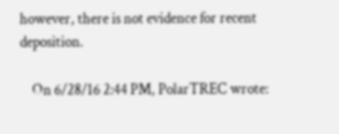however, there is not evidence for recent deposition.

    On 6/28/16 2:44 PM, PolarTREC wrote: